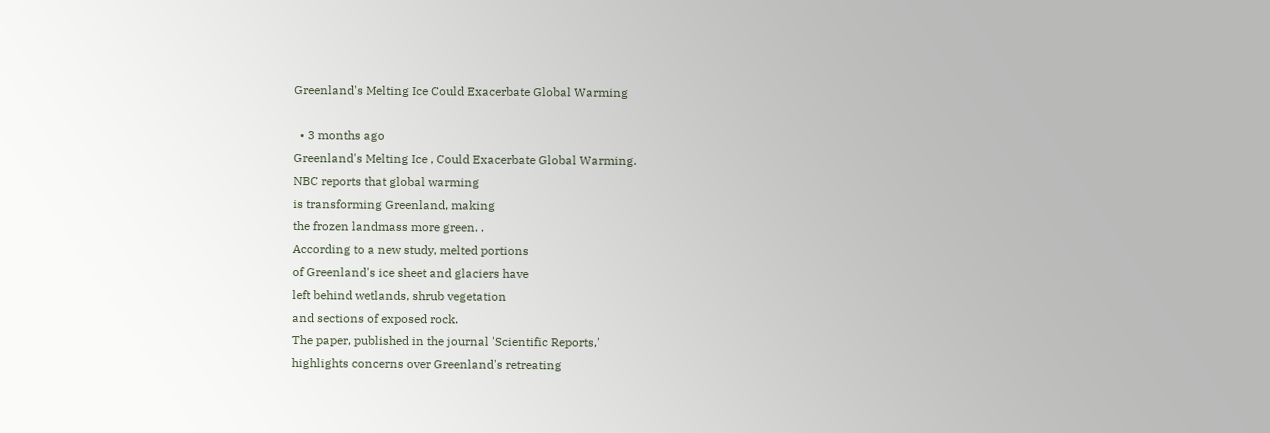Greenland's Melting Ice Could Exacerbate Global Warming

  • 3 months ago
Greenland's Melting Ice , Could Exacerbate Global Warming.
NBC reports that global warming
is transforming Greenland, making
the frozen landmass more green. .
According to a new study, melted portions
of Greenland's ice sheet and glaciers have
left behind wetlands, shrub vegetation
and sections of exposed rock.
The paper, published in the journal 'Scientific Reports,'
highlights concerns over Greenland's retreating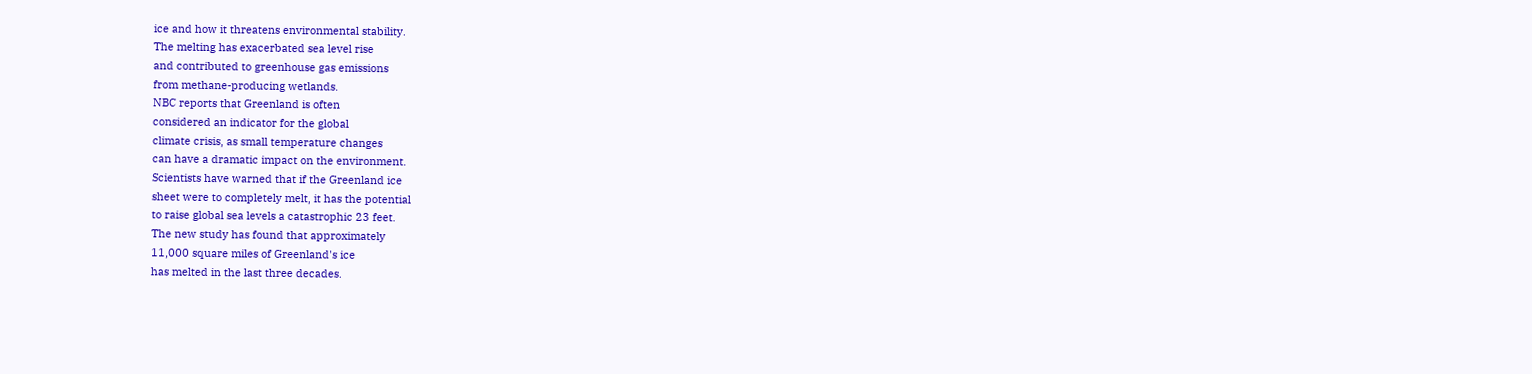ice and how it threatens environmental stability.
The melting has exacerbated sea level rise
and contributed to greenhouse gas emissions
from methane-producing wetlands.
NBC reports that Greenland is often
considered an indicator for the global
climate crisis, as small temperature changes
can have a dramatic impact on the environment.
Scientists have warned that if the Greenland ice
sheet were to completely melt, it has the potential
to raise global sea levels a catastrophic 23 feet.
The new study has found that approximately
11,000 square miles of Greenland's ice
has melted in the last three decades.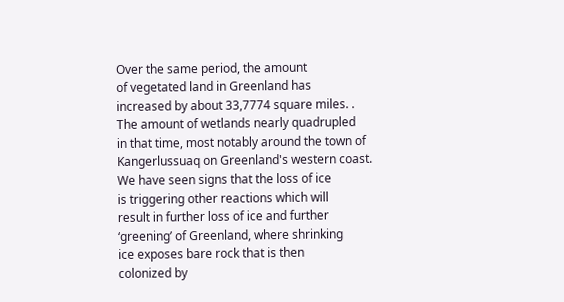Over the same period, the amount
of vegetated land in Greenland has
increased by about 33,7774 square miles. .
The amount of wetlands nearly quadrupled
in that time, most notably around the town of
Kangerlussuaq on Greenland's western coast.
We have seen signs that the loss of ice
is triggering other reactions which will
result in further loss of ice and further
‘greening’ of Greenland, where shrinking
ice exposes bare rock that is then
colonized by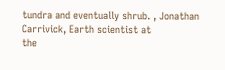tundra and eventually shrub. , Jonathan Carrivick, Earth scientist at
the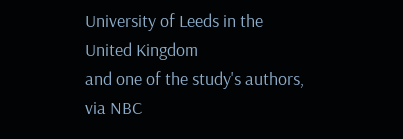University of Leeds in the United Kingdom
and one of the study's authors, via NBC